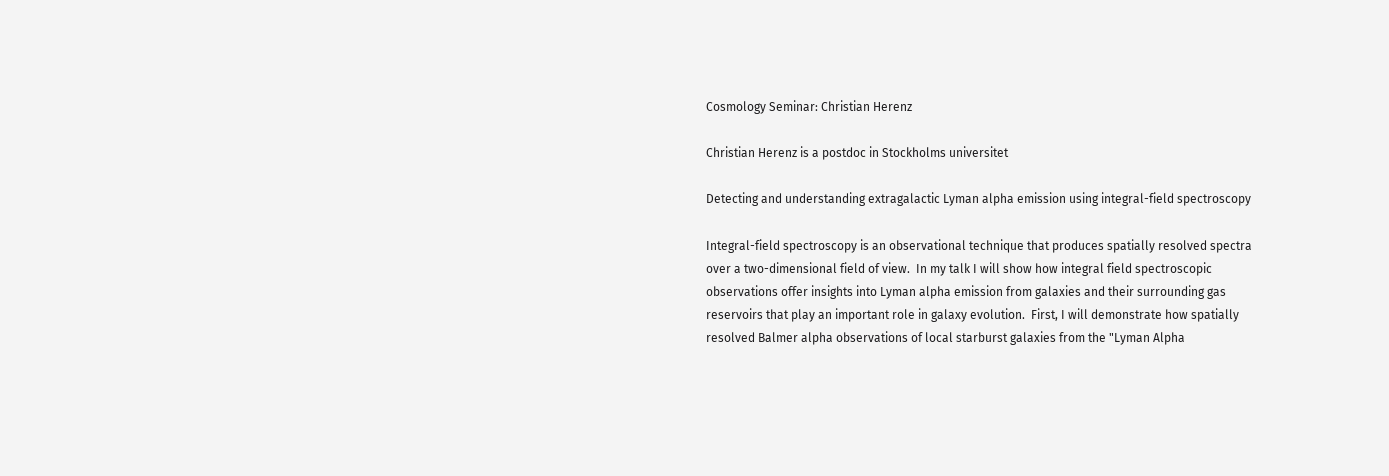Cosmology Seminar: Christian Herenz

Christian Herenz is a postdoc in Stockholms universitet

Detecting and understanding extragalactic Lyman alpha emission using integral-field spectroscopy

Integral-field spectroscopy is an observational technique that produces spatially resolved spectra over a two-dimensional field of view.  In my talk I will show how integral field spectroscopic observations offer insights into Lyman alpha emission from galaxies and their surrounding gas reservoirs that play an important role in galaxy evolution.  First, I will demonstrate how spatially resolved Balmer alpha observations of local starburst galaxies from the "Lyman Alpha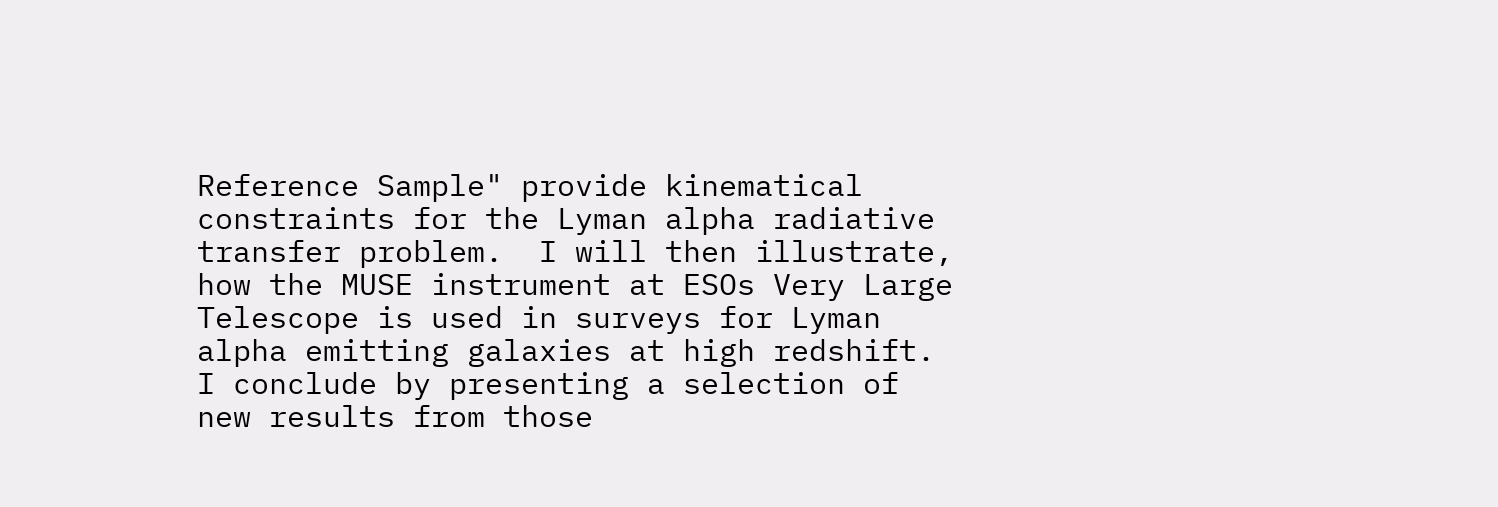Reference Sample" provide kinematical constraints for the Lyman alpha radiative transfer problem.  I will then illustrate, how the MUSE instrument at ESOs Very Large Telescope is used in surveys for Lyman alpha emitting galaxies at high redshift.  I conclude by presenting a selection of new results from those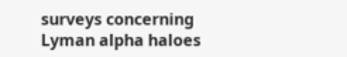surveys concerning Lyman alpha haloes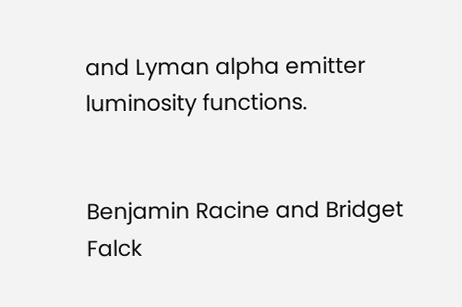and Lyman alpha emitter luminosity functions.


Benjamin Racine and Bridget Falck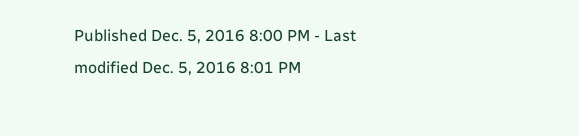Published Dec. 5, 2016 8:00 PM - Last modified Dec. 5, 2016 8:01 PM